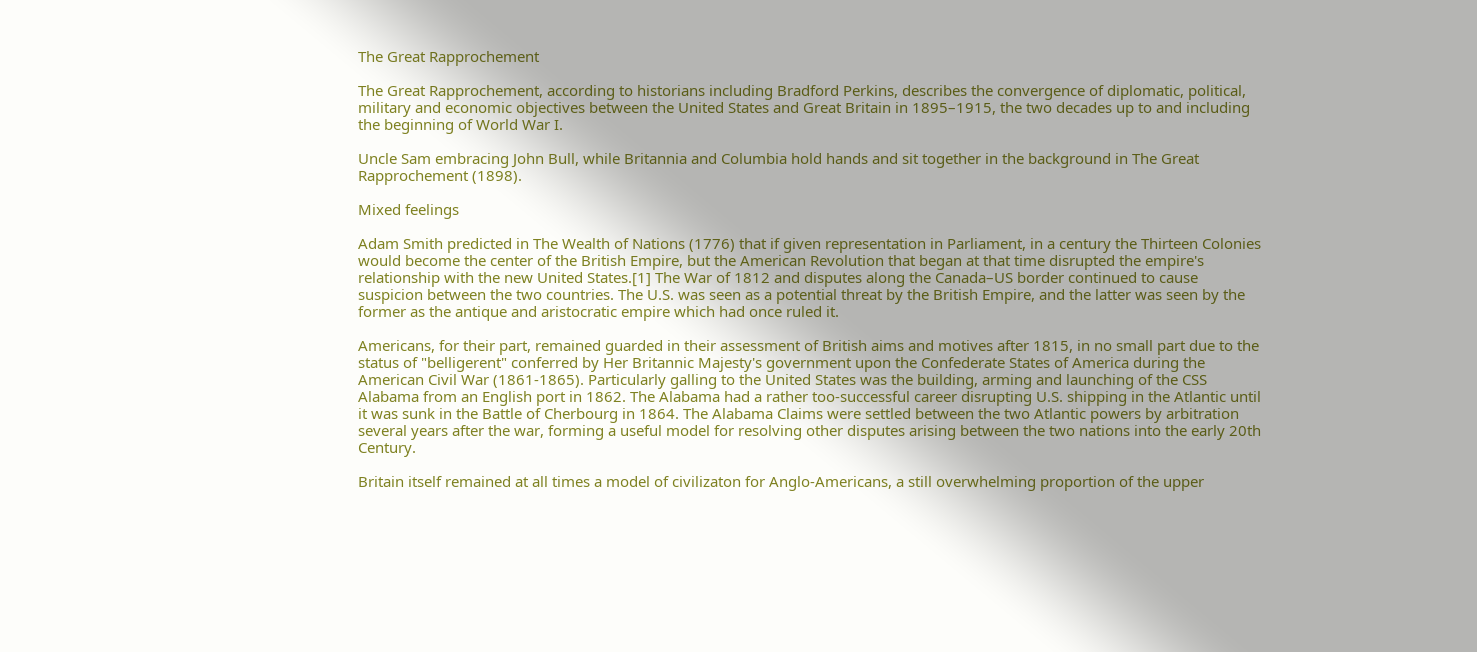The Great Rapprochement

The Great Rapprochement, according to historians including Bradford Perkins, describes the convergence of diplomatic, political, military and economic objectives between the United States and Great Britain in 1895–1915, the two decades up to and including the beginning of World War I.

Uncle Sam embracing John Bull, while Britannia and Columbia hold hands and sit together in the background in The Great Rapprochement (1898).

Mixed feelings

Adam Smith predicted in The Wealth of Nations (1776) that if given representation in Parliament, in a century the Thirteen Colonies would become the center of the British Empire, but the American Revolution that began at that time disrupted the empire's relationship with the new United States.[1] The War of 1812 and disputes along the Canada–US border continued to cause suspicion between the two countries. The U.S. was seen as a potential threat by the British Empire, and the latter was seen by the former as the antique and aristocratic empire which had once ruled it.

Americans, for their part, remained guarded in their assessment of British aims and motives after 1815, in no small part due to the status of "belligerent" conferred by Her Britannic Majesty's government upon the Confederate States of America during the American Civil War (1861-1865). Particularly galling to the United States was the building, arming and launching of the CSS Alabama from an English port in 1862. The Alabama had a rather too-successful career disrupting U.S. shipping in the Atlantic until it was sunk in the Battle of Cherbourg in 1864. The Alabama Claims were settled between the two Atlantic powers by arbitration several years after the war, forming a useful model for resolving other disputes arising between the two nations into the early 20th Century.

Britain itself remained at all times a model of civilizaton for Anglo-Americans, a still overwhelming proportion of the upper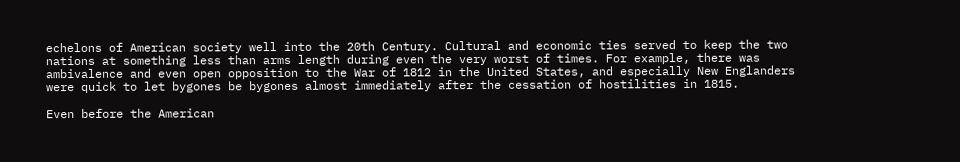echelons of American society well into the 20th Century. Cultural and economic ties served to keep the two nations at something less than arms length during even the very worst of times. For example, there was ambivalence and even open opposition to the War of 1812 in the United States, and especially New Englanders were quick to let bygones be bygones almost immediately after the cessation of hostilities in 1815.

Even before the American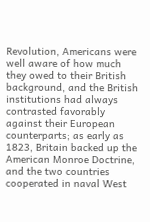Revolution, Americans were well aware of how much they owed to their British background, and the British institutions had always contrasted favorably against their European counterparts; as early as 1823, Britain backed up the American Monroe Doctrine, and the two countries cooperated in naval West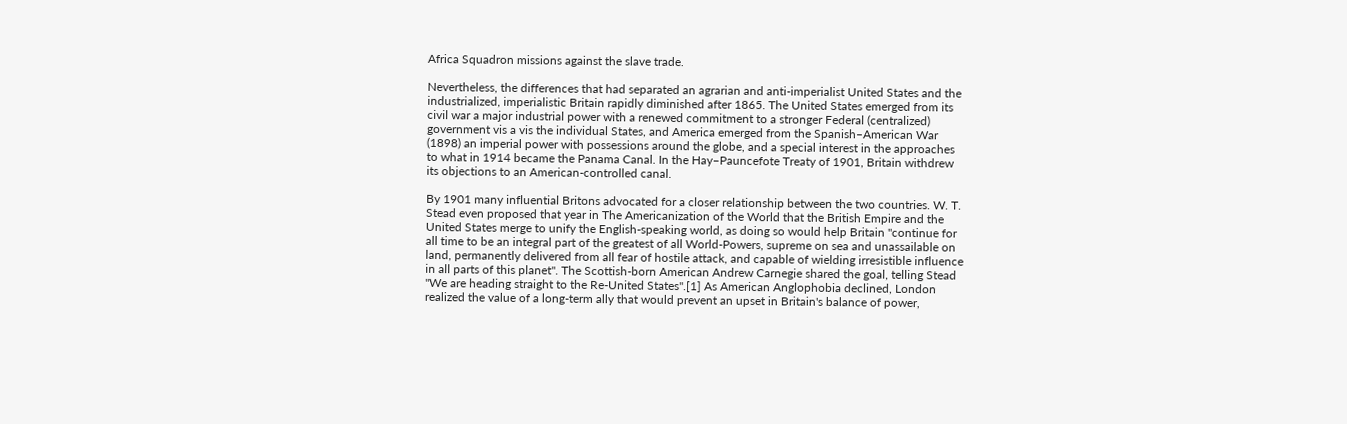Africa Squadron missions against the slave trade.

Nevertheless, the differences that had separated an agrarian and anti-imperialist United States and the industrialized, imperialistic Britain rapidly diminished after 1865. The United States emerged from its civil war a major industrial power with a renewed commitment to a stronger Federal (centralized) government vis a vis the individual States, and America emerged from the Spanish–American War (1898) an imperial power with possessions around the globe, and a special interest in the approaches to what in 1914 became the Panama Canal. In the Hay–Pauncefote Treaty of 1901, Britain withdrew its objections to an American-controlled canal.

By 1901 many influential Britons advocated for a closer relationship between the two countries. W. T. Stead even proposed that year in The Americanization of the World that the British Empire and the United States merge to unify the English-speaking world, as doing so would help Britain "continue for all time to be an integral part of the greatest of all World-Powers, supreme on sea and unassailable on land, permanently delivered from all fear of hostile attack, and capable of wielding irresistible influence in all parts of this planet". The Scottish-born American Andrew Carnegie shared the goal, telling Stead "We are heading straight to the Re-United States".[1] As American Anglophobia declined, London realized the value of a long-term ally that would prevent an upset in Britain's balance of power,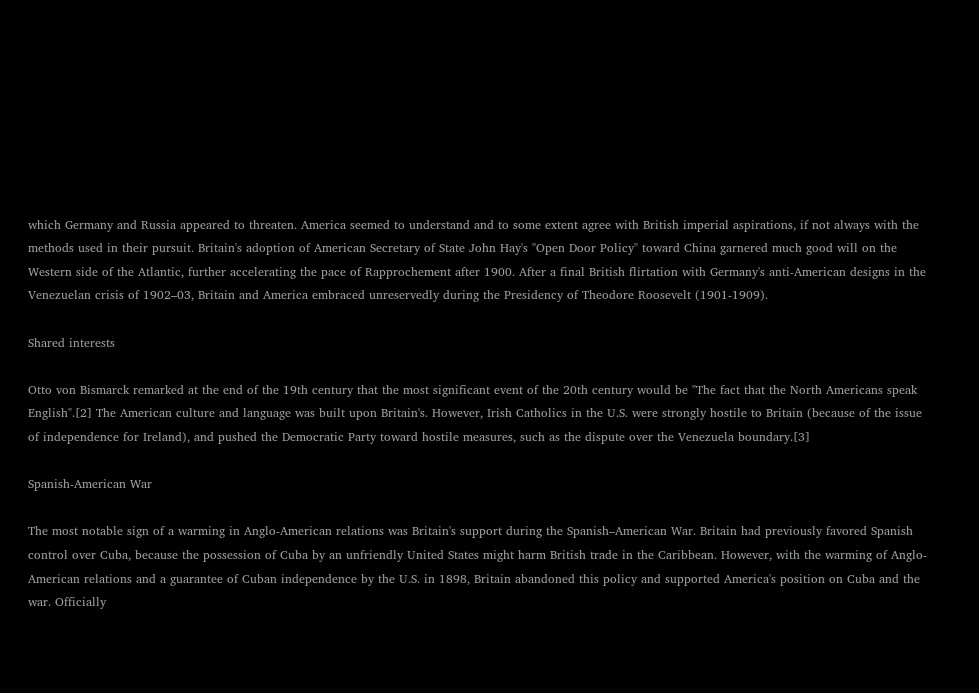which Germany and Russia appeared to threaten. America seemed to understand and to some extent agree with British imperial aspirations, if not always with the methods used in their pursuit. Britain's adoption of American Secretary of State John Hay's "Open Door Policy" toward China garnered much good will on the Western side of the Atlantic, further accelerating the pace of Rapprochement after 1900. After a final British flirtation with Germany's anti-American designs in the Venezuelan crisis of 1902–03, Britain and America embraced unreservedly during the Presidency of Theodore Roosevelt (1901-1909).

Shared interests

Otto von Bismarck remarked at the end of the 19th century that the most significant event of the 20th century would be "The fact that the North Americans speak English".[2] The American culture and language was built upon Britain's. However, Irish Catholics in the U.S. were strongly hostile to Britain (because of the issue of independence for Ireland), and pushed the Democratic Party toward hostile measures, such as the dispute over the Venezuela boundary.[3]

Spanish-American War

The most notable sign of a warming in Anglo-American relations was Britain's support during the Spanish–American War. Britain had previously favored Spanish control over Cuba, because the possession of Cuba by an unfriendly United States might harm British trade in the Caribbean. However, with the warming of Anglo-American relations and a guarantee of Cuban independence by the U.S. in 1898, Britain abandoned this policy and supported America's position on Cuba and the war. Officially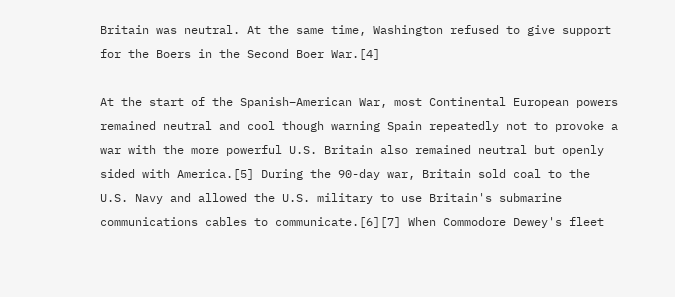Britain was neutral. At the same time, Washington refused to give support for the Boers in the Second Boer War.[4]

At the start of the Spanish–American War, most Continental European powers remained neutral and cool though warning Spain repeatedly not to provoke a war with the more powerful U.S. Britain also remained neutral but openly sided with America.[5] During the 90-day war, Britain sold coal to the U.S. Navy and allowed the U.S. military to use Britain's submarine communications cables to communicate.[6][7] When Commodore Dewey's fleet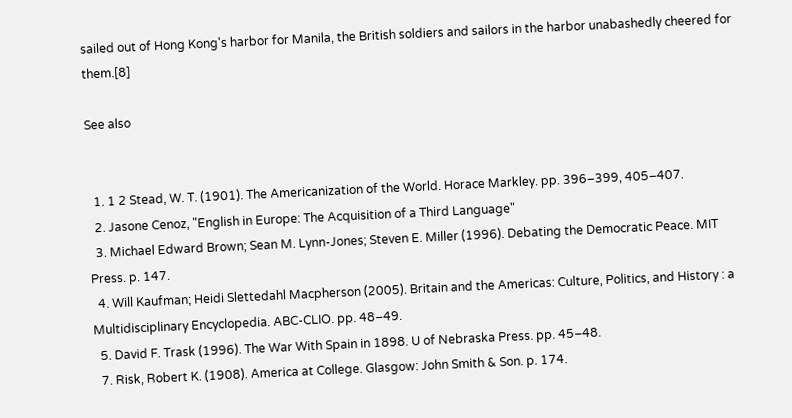sailed out of Hong Kong's harbor for Manila, the British soldiers and sailors in the harbor unabashedly cheered for them.[8]

See also


  1. 1 2 Stead, W. T. (1901). The Americanization of the World. Horace Markley. pp. 396–399, 405–407.
  2. Jasone Cenoz, "English in Europe: The Acquisition of a Third Language"
  3. Michael Edward Brown; Sean M. Lynn-Jones; Steven E. Miller (1996). Debating the Democratic Peace. MIT Press. p. 147.
  4. Will Kaufman; Heidi Slettedahl Macpherson (2005). Britain and the Americas: Culture, Politics, and History : a Multidisciplinary Encyclopedia. ABC-CLIO. pp. 48–49.
  5. David F. Trask (1996). The War With Spain in 1898. U of Nebraska Press. pp. 45–48.
  7. Risk, Robert K. (1908). America at College. Glasgow: John Smith & Son. p. 174.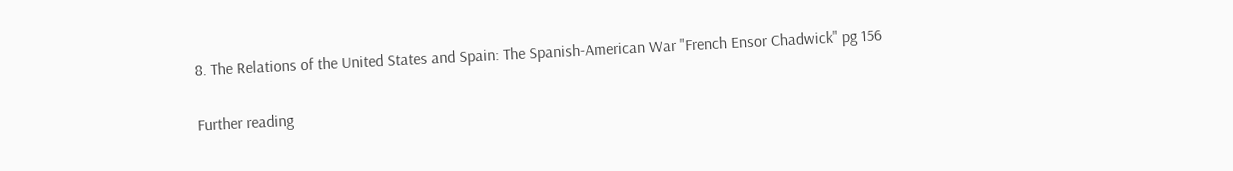8. The Relations of the United States and Spain: The Spanish-American War "French Ensor Chadwick" pg 156

Further reading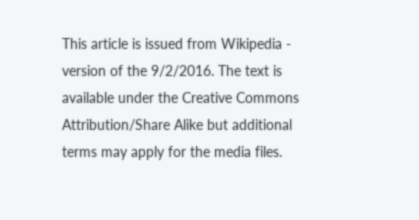This article is issued from Wikipedia - version of the 9/2/2016. The text is available under the Creative Commons Attribution/Share Alike but additional terms may apply for the media files.